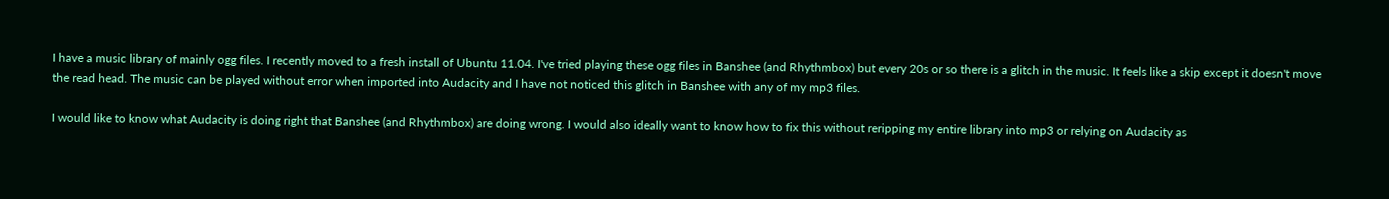I have a music library of mainly ogg files. I recently moved to a fresh install of Ubuntu 11.04. I've tried playing these ogg files in Banshee (and Rhythmbox) but every 20s or so there is a glitch in the music. It feels like a skip except it doesn't move the read head. The music can be played without error when imported into Audacity and I have not noticed this glitch in Banshee with any of my mp3 files.

I would like to know what Audacity is doing right that Banshee (and Rhythmbox) are doing wrong. I would also ideally want to know how to fix this without reripping my entire library into mp3 or relying on Audacity as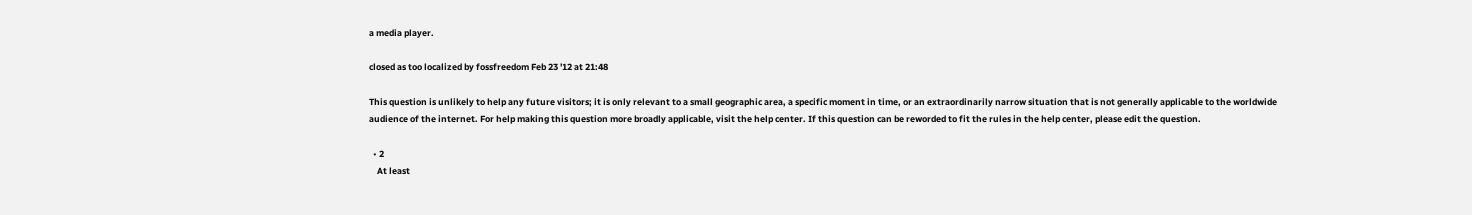a media player.

closed as too localized by fossfreedom Feb 23 '12 at 21:48

This question is unlikely to help any future visitors; it is only relevant to a small geographic area, a specific moment in time, or an extraordinarily narrow situation that is not generally applicable to the worldwide audience of the internet. For help making this question more broadly applicable, visit the help center. If this question can be reworded to fit the rules in the help center, please edit the question.

  • 2
    At least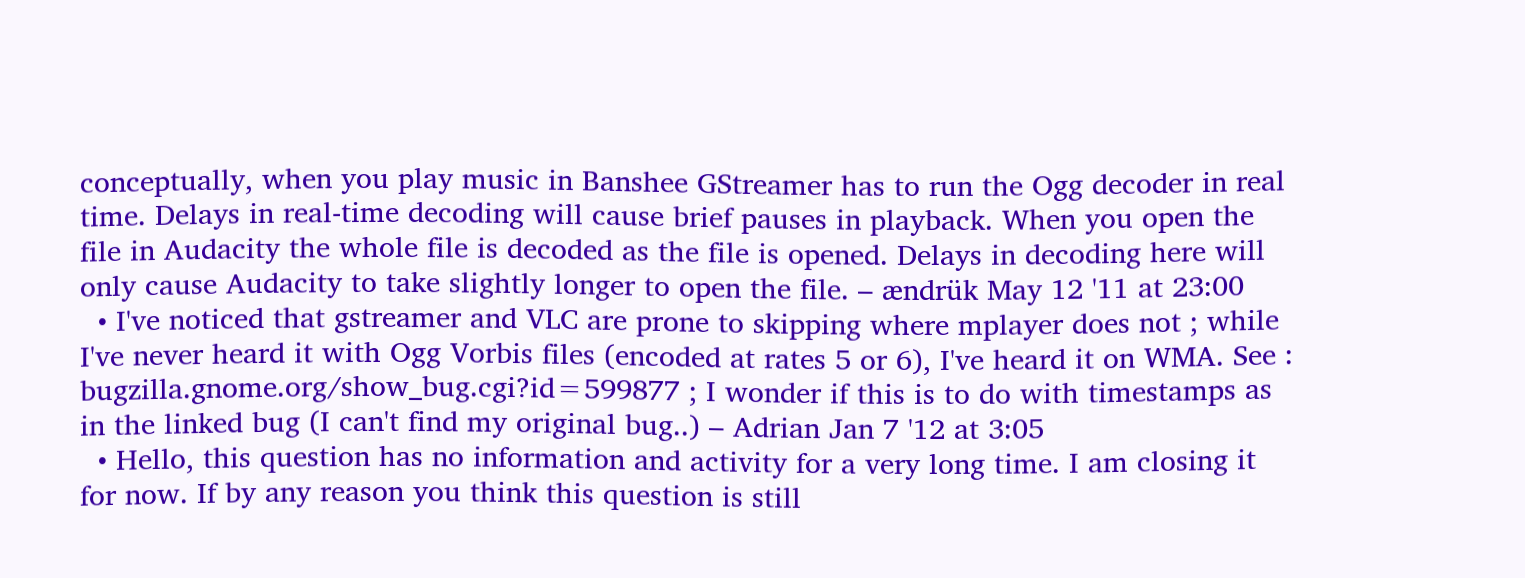conceptually, when you play music in Banshee GStreamer has to run the Ogg decoder in real time. Delays in real-time decoding will cause brief pauses in playback. When you open the file in Audacity the whole file is decoded as the file is opened. Delays in decoding here will only cause Audacity to take slightly longer to open the file. – ændrük May 12 '11 at 23:00
  • I've noticed that gstreamer and VLC are prone to skipping where mplayer does not ; while I've never heard it with Ogg Vorbis files (encoded at rates 5 or 6), I've heard it on WMA. See : bugzilla.gnome.org/show_bug.cgi?id=599877 ; I wonder if this is to do with timestamps as in the linked bug (I can't find my original bug..) – Adrian Jan 7 '12 at 3:05
  • Hello, this question has no information and activity for a very long time. I am closing it for now. If by any reason you think this question is still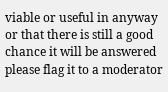viable or useful in anyway or that there is still a good chance it will be answered please flag it to a moderator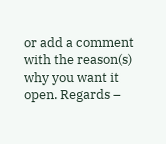or add a comment with the reason(s) why you want it open. Regards –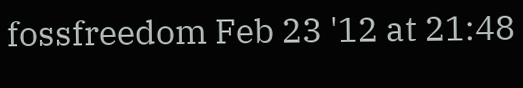fossfreedom Feb 23 '12 at 21:48